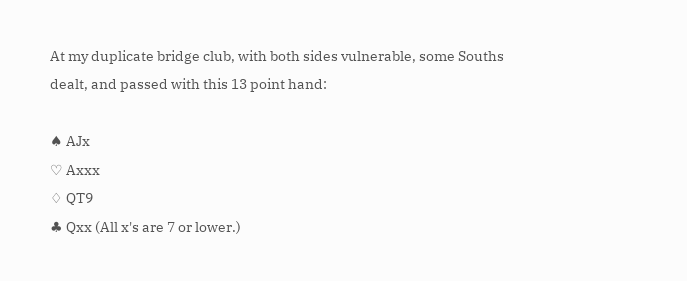At my duplicate bridge club, with both sides vulnerable, some Souths dealt, and passed with this 13 point hand:

♠ AJx
♡ Axxx
♢ QT9
♣ Qxx (All x's are 7 or lower.)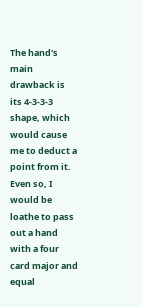The hand's main drawback is its 4-3-3-3 shape, which would cause me to deduct a point from it. Even so, I would be loathe to pass out a hand with a four card major and equal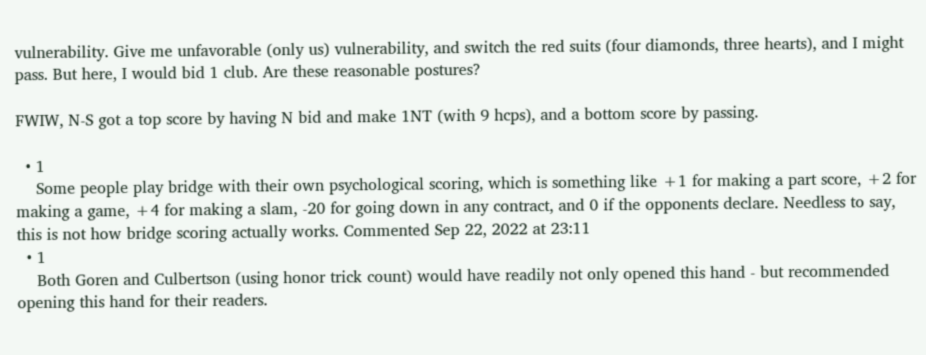vulnerability. Give me unfavorable (only us) vulnerability, and switch the red suits (four diamonds, three hearts), and I might pass. But here, I would bid 1 club. Are these reasonable postures?

FWIW, N-S got a top score by having N bid and make 1NT (with 9 hcps), and a bottom score by passing.

  • 1
    Some people play bridge with their own psychological scoring, which is something like +1 for making a part score, +2 for making a game, +4 for making a slam, -20 for going down in any contract, and 0 if the opponents declare. Needless to say, this is not how bridge scoring actually works. Commented Sep 22, 2022 at 23:11
  • 1
    Both Goren and Culbertson (using honor trick count) would have readily not only opened this hand - but recommended opening this hand for their readers.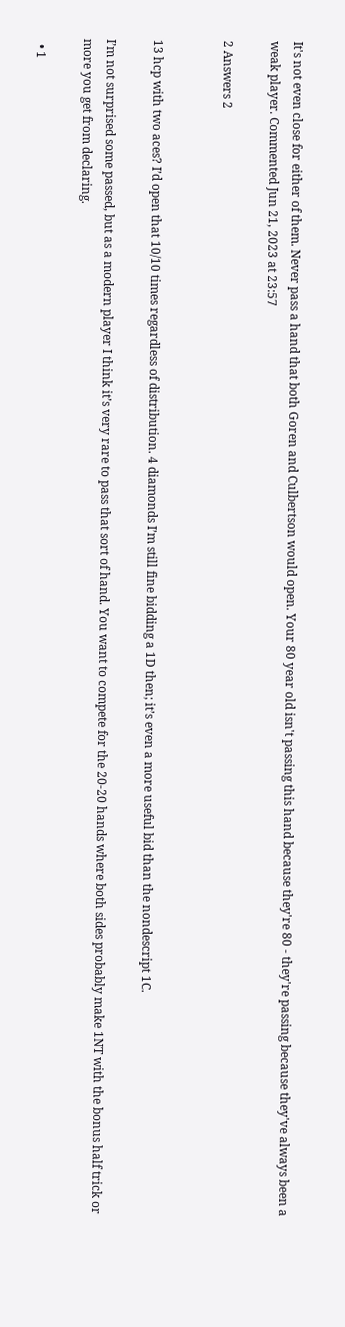It's not even close for either of them. Never pass a hand that both Goren and Culbertson would open. Your 80 year old isn't passing this hand because they're 80 - they're passing because they've always been a weak player. Commented Jun 21, 2023 at 23:57

2 Answers 2


13 hcp with two aces? I’d open that 10/10 times regardless of distribution. 4 diamonds I’m still fine bidding a 1D then; it’s even a more useful bid than the nondescript 1C.

I’m not surprised some passed, but as a modern player I think it’s very rare to pass that sort of hand. You want to compete for the 20-20 hands where both sides probably make 1NT with the bonus half trick or more you get from declaring.

  • 1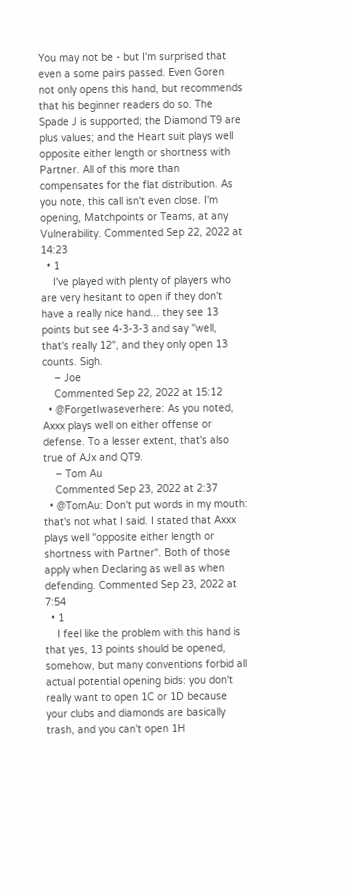You may not be - but I'm surprised that even a some pairs passed. Even Goren not only opens this hand, but recommends that his beginner readers do so. The Spade J is supported; the Diamond T9 are plus values; and the Heart suit plays well opposite either length or shortness with Partner. All of this more than compensates for the flat distribution. As you note, this call isn't even close. I'm opening, Matchpoints or Teams, at any Vulnerability. Commented Sep 22, 2022 at 14:23
  • 1
    I've played with plenty of players who are very hesitant to open if they don't have a really nice hand... they see 13 points but see 4-3-3-3 and say "well, that's really 12", and they only open 13 counts. Sigh.
    – Joe
    Commented Sep 22, 2022 at 15:12
  • @ForgetIwaseverhere: As you noted, Axxx plays well on either offense or defense. To a lesser extent, that's also true of AJx and QT9.
    – Tom Au
    Commented Sep 23, 2022 at 2:37
  • @TomAu: Don't put words in my mouth: that's not what I said. I stated that Axxx plays well "opposite either length or shortness with Partner". Both of those apply when Declaring as well as when defending. Commented Sep 23, 2022 at 7:54
  • 1
    I feel like the problem with this hand is that yes, 13 points should be opened, somehow, but many conventions forbid all actual potential opening bids: you don't really want to open 1C or 1D because your clubs and diamonds are basically trash, and you can't open 1H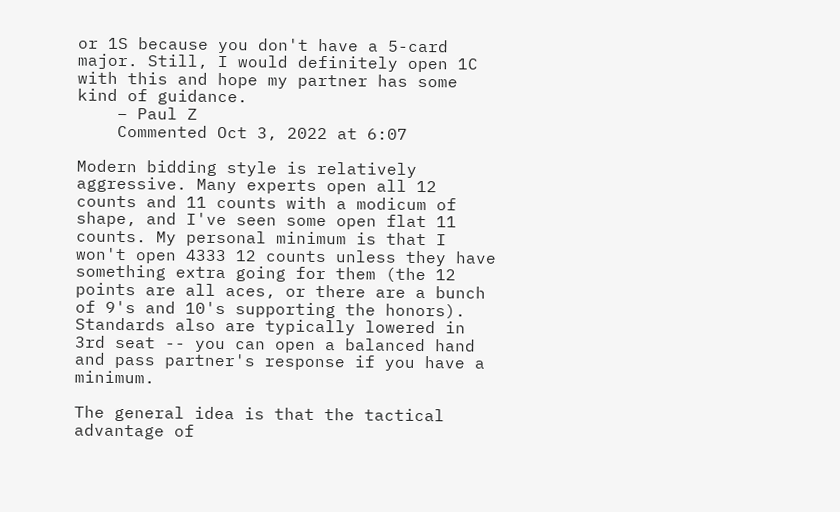or 1S because you don't have a 5-card major. Still, I would definitely open 1C with this and hope my partner has some kind of guidance.
    – Paul Z
    Commented Oct 3, 2022 at 6:07

Modern bidding style is relatively aggressive. Many experts open all 12 counts and 11 counts with a modicum of shape, and I've seen some open flat 11 counts. My personal minimum is that I won't open 4333 12 counts unless they have something extra going for them (the 12 points are all aces, or there are a bunch of 9's and 10's supporting the honors). Standards also are typically lowered in 3rd seat -- you can open a balanced hand and pass partner's response if you have a minimum.

The general idea is that the tactical advantage of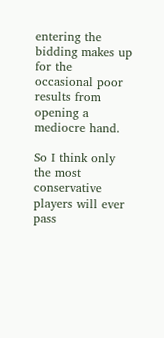entering the bidding makes up for the occasional poor results from opening a mediocre hand.

So I think only the most conservative players will ever pass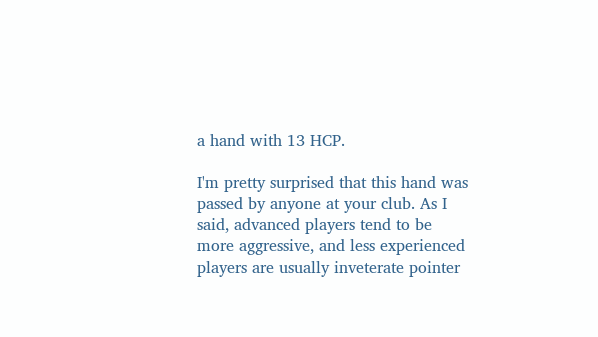a hand with 13 HCP.

I'm pretty surprised that this hand was passed by anyone at your club. As I said, advanced players tend to be more aggressive, and less experienced players are usually inveterate pointer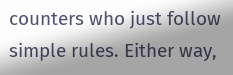counters who just follow simple rules. Either way,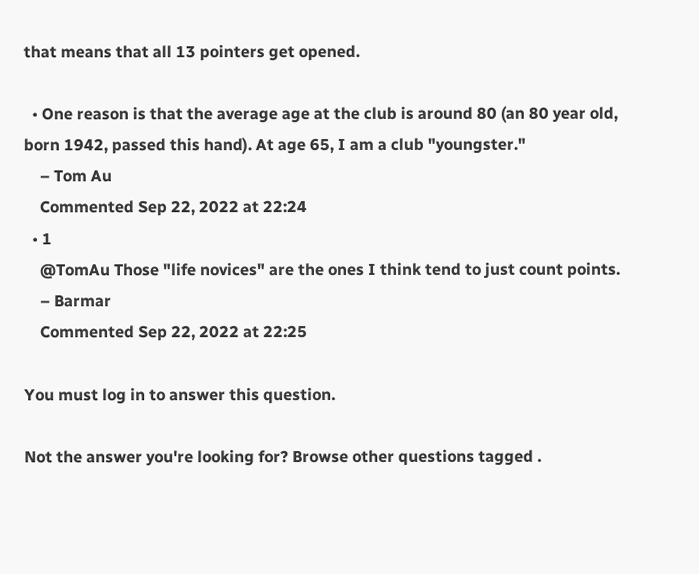that means that all 13 pointers get opened.

  • One reason is that the average age at the club is around 80 (an 80 year old, born 1942, passed this hand). At age 65, I am a club "youngster."
    – Tom Au
    Commented Sep 22, 2022 at 22:24
  • 1
    @TomAu Those "life novices" are the ones I think tend to just count points.
    – Barmar
    Commented Sep 22, 2022 at 22:25

You must log in to answer this question.

Not the answer you're looking for? Browse other questions tagged .